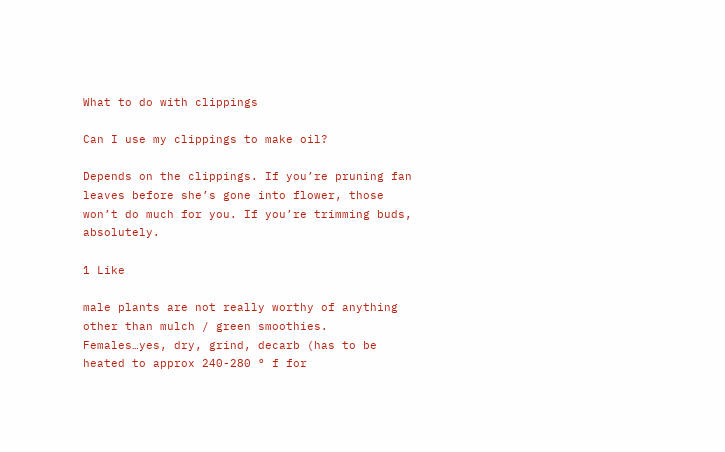What to do with clippings

Can I use my clippings to make oil?

Depends on the clippings. If you’re pruning fan leaves before she’s gone into flower, those won’t do much for you. If you’re trimming buds, absolutely.

1 Like

male plants are not really worthy of anything other than mulch / green smoothies. Females…yes, dry, grind, decarb (has to be heated to approx 240-280 ° f for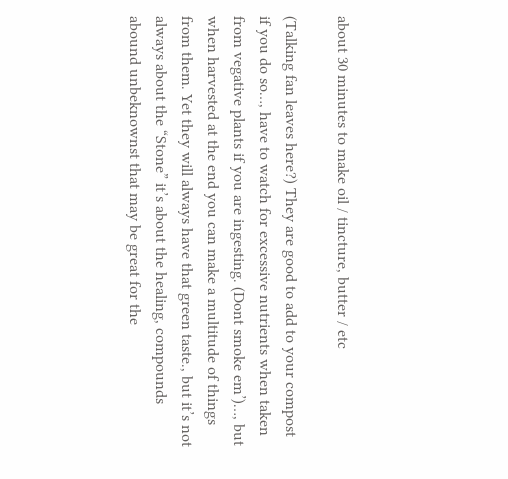about 30 minutes to make oil / tincture, butter / etc

(Talking fan leaves here?) They are good to add to your compost if you do so…, have to watch for excessive nutrients when taken from vegative plants if you are ingesting. (Dont smoke em’)…, but when harvested at the end you can make a multitude of things from them. Yet they will always have that green taste., but it’s not always about the “Stone” it’s about the healing, compounds abound unbeknownst that may be great for the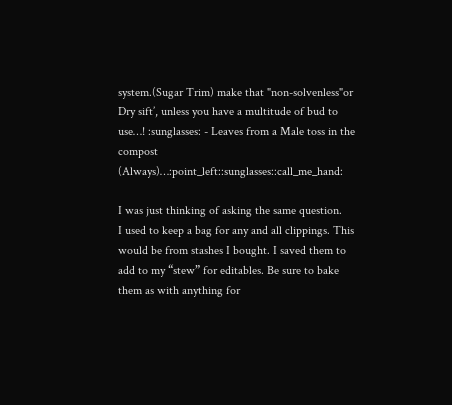system.(Sugar Trim) make that "non-solvenless"or Dry sift’, unless you have a multitude of bud to use…! :sunglasses: - Leaves from a Male toss in the compost (Always)…:point_left::sunglasses::call_me_hand:

I was just thinking of asking the same question.
I used to keep a bag for any and all clippings. This would be from stashes I bought. I saved them to add to my “stew” for editables. Be sure to bake them as with anything for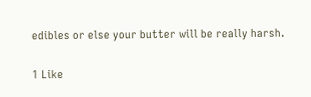edibles or else your butter will be really harsh.

1 Like